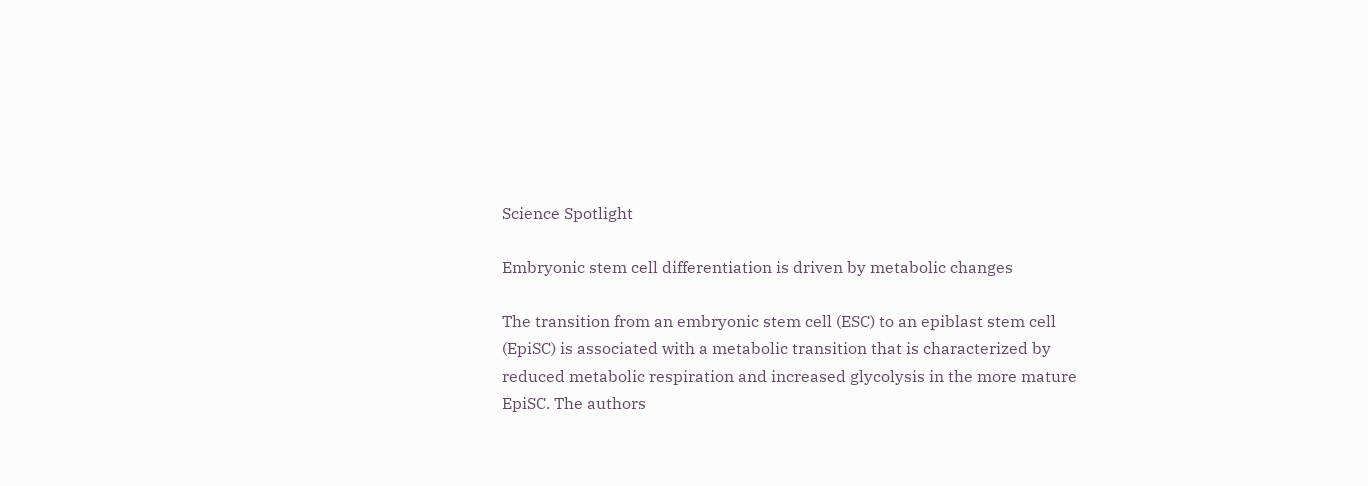Science Spotlight

Embryonic stem cell differentiation is driven by metabolic changes

The transition from an embryonic stem cell (ESC) to an epiblast stem cell (EpiSC) is associated with a metabolic transition that is characterized by reduced metabolic respiration and increased glycolysis in the more mature EpiSC. The authors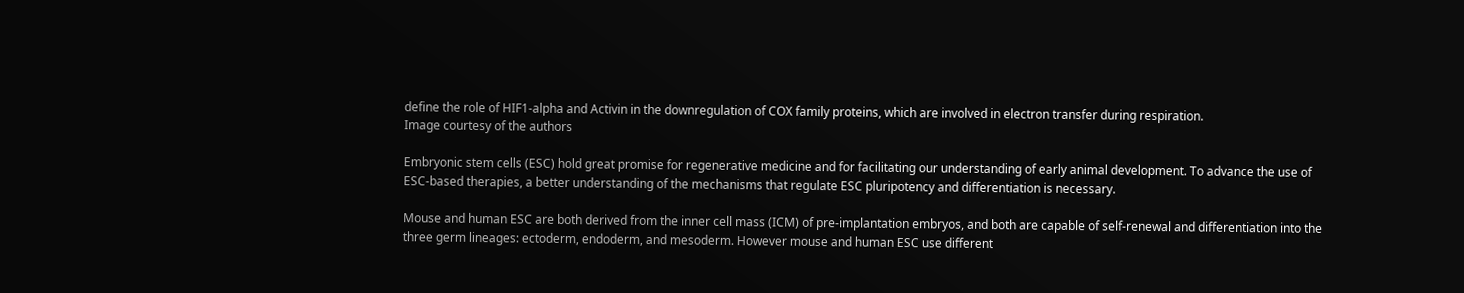define the role of HIF1-alpha and Activin in the downregulation of COX family proteins, which are involved in electron transfer during respiration.
Image courtesy of the authors

Embryonic stem cells (ESC) hold great promise for regenerative medicine and for facilitating our understanding of early animal development. To advance the use of ESC-based therapies, a better understanding of the mechanisms that regulate ESC pluripotency and differentiation is necessary.

Mouse and human ESC are both derived from the inner cell mass (ICM) of pre-implantation embryos, and both are capable of self-renewal and differentiation into the three germ lineages: ectoderm, endoderm, and mesoderm. However mouse and human ESC use different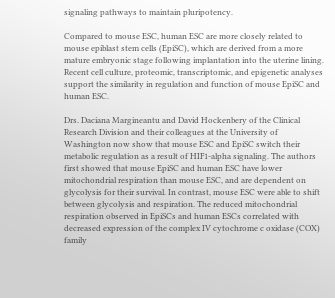signaling pathways to maintain pluripotency.

Compared to mouse ESC, human ESC are more closely related to mouse epiblast stem cells (EpiSC), which are derived from a more mature embryonic stage following implantation into the uterine lining. Recent cell culture, proteomic, transcriptomic, and epigenetic analyses support the similarity in regulation and function of mouse EpiSC and human ESC.

Drs. Daciana Margineantu and David Hockenbery of the Clinical Research Division and their colleagues at the University of Washington now show that mouse ESC and EpiSC switch their metabolic regulation as a result of HIF1-alpha signaling. The authors first showed that mouse EpiSC and human ESC have lower mitochondrial respiration than mouse ESC, and are dependent on glycolysis for their survival. In contrast, mouse ESC were able to shift between glycolysis and respiration. The reduced mitochondrial respiration observed in EpiSCs and human ESCs correlated with decreased expression of the complex IV cytochrome c oxidase (COX) family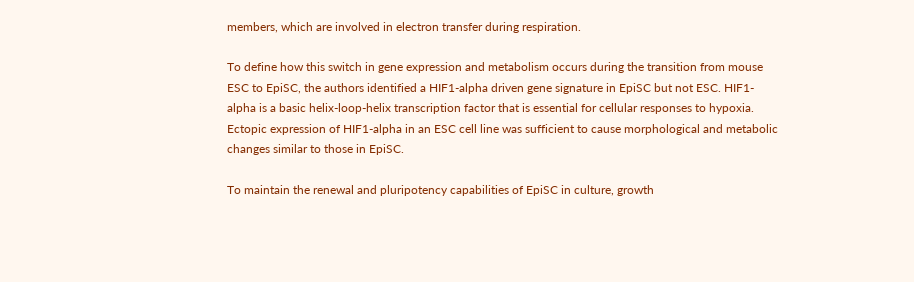members, which are involved in electron transfer during respiration.

To define how this switch in gene expression and metabolism occurs during the transition from mouse ESC to EpiSC, the authors identified a HIF1-alpha driven gene signature in EpiSC but not ESC. HIF1-alpha is a basic helix-loop-helix transcription factor that is essential for cellular responses to hypoxia. Ectopic expression of HIF1-alpha in an ESC cell line was sufficient to cause morphological and metabolic changes similar to those in EpiSC.

To maintain the renewal and pluripotency capabilities of EpiSC in culture, growth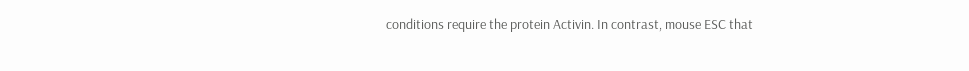conditions require the protein Activin. In contrast, mouse ESC that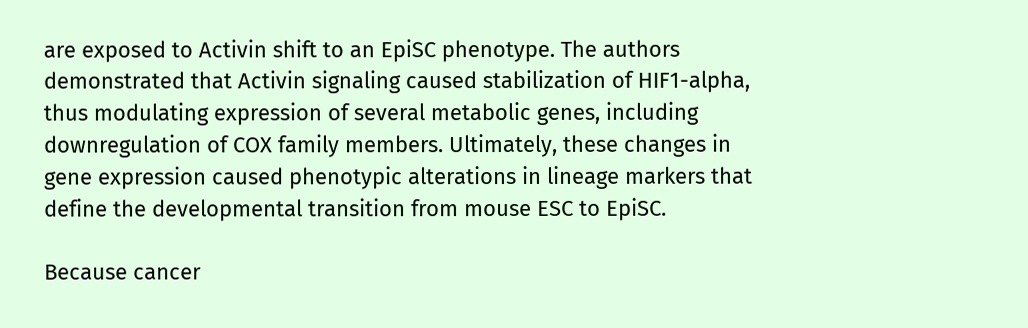are exposed to Activin shift to an EpiSC phenotype. The authors demonstrated that Activin signaling caused stabilization of HIF1-alpha, thus modulating expression of several metabolic genes, including downregulation of COX family members. Ultimately, these changes in gene expression caused phenotypic alterations in lineage markers that define the developmental transition from mouse ESC to EpiSC.

Because cancer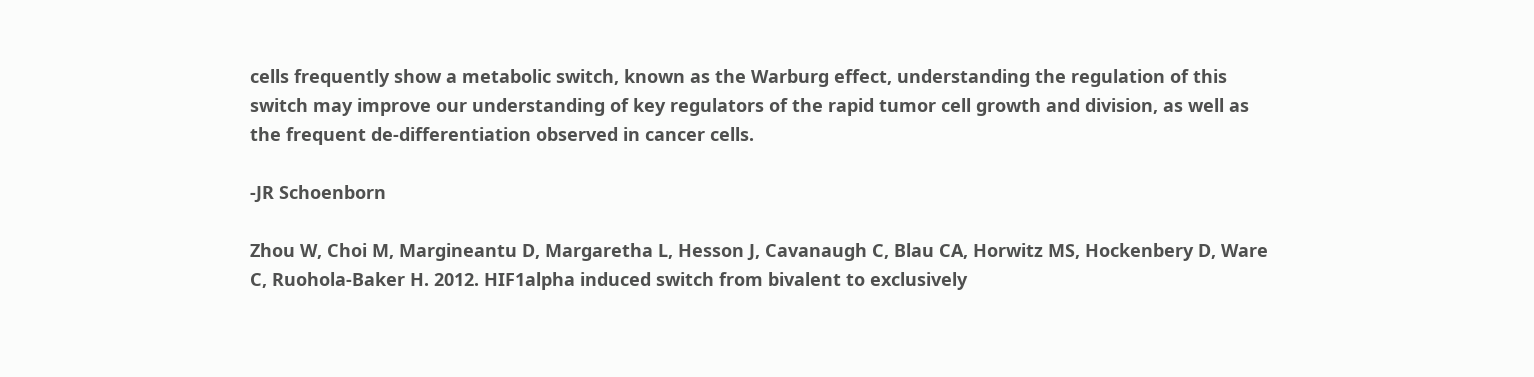cells frequently show a metabolic switch, known as the Warburg effect, understanding the regulation of this switch may improve our understanding of key regulators of the rapid tumor cell growth and division, as well as the frequent de-differentiation observed in cancer cells.

-JR Schoenborn

Zhou W, Choi M, Margineantu D, Margaretha L, Hesson J, Cavanaugh C, Blau CA, Horwitz MS, Hockenbery D, Ware C, Ruohola-Baker H. 2012. HIF1alpha induced switch from bivalent to exclusively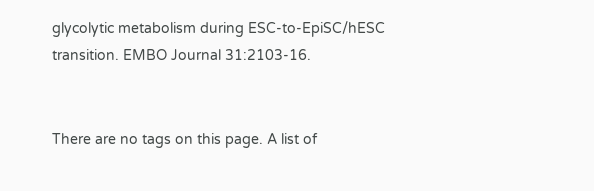glycolytic metabolism during ESC-to-EpiSC/hESC transition. EMBO Journal 31:2103-16.


There are no tags on this page. A list of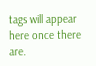tags will appear here once there are.